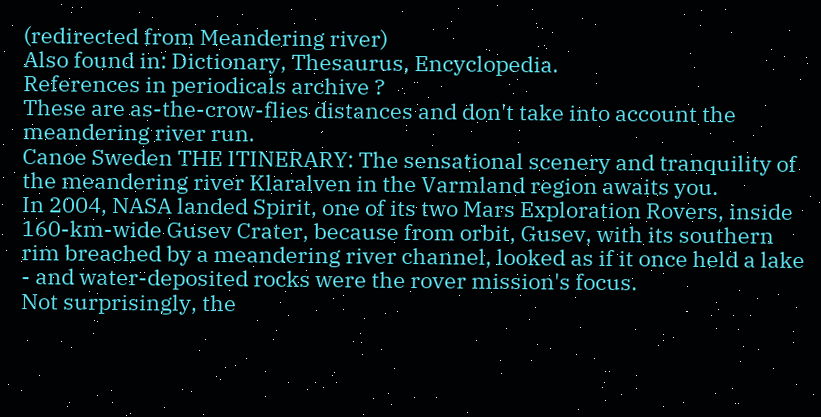(redirected from Meandering river)
Also found in: Dictionary, Thesaurus, Encyclopedia.
References in periodicals archive ?
These are as-the-crow-flies distances and don't take into account the meandering river run.
Canoe Sweden THE ITINERARY: The sensational scenery and tranquility of the meandering river Klaralven in the Varmland region awaits you.
In 2004, NASA landed Spirit, one of its two Mars Exploration Rovers, inside 160-km-wide Gusev Crater, because from orbit, Gusev, with its southern rim breached by a meandering river channel, looked as if it once held a lake - and water-deposited rocks were the rover mission's focus.
Not surprisingly, the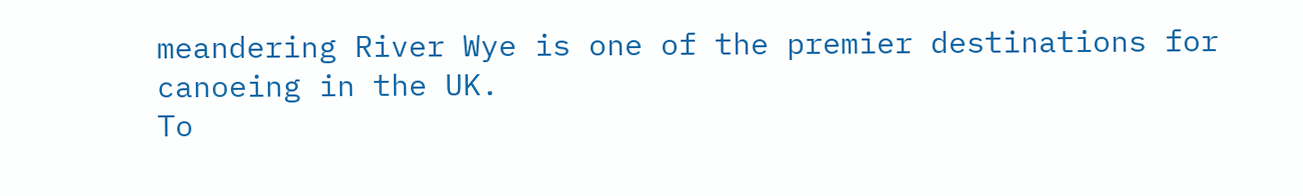meandering River Wye is one of the premier destinations for canoeing in the UK.
To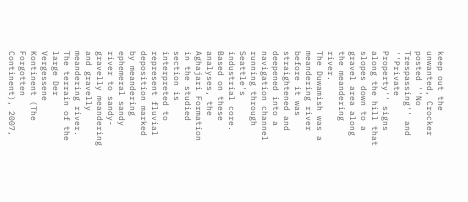keep out the unwanted, Crocker posted ''No Trespassing'' and ''Private Property'' signs along the hill that slopes down to a gravel area along the meandering river.
The Duwamish was a meandering river before it was straightened and deepened into a navigation channel running through Seattle's industrial core.
Based on these analyses, the Aghajari Formation in the studied section is interpreted to represent fluvial deposition marked by meandering ephemeral sandy river to sandy-gravelly meandering and gravelly meandering river.
The terrain of the large Der Vergessene Kontinent (The Forgotten Continent), 2007,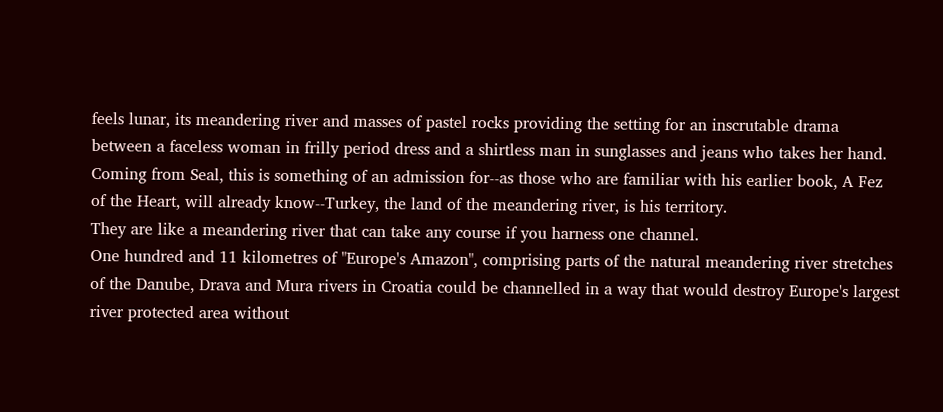feels lunar, its meandering river and masses of pastel rocks providing the setting for an inscrutable drama between a faceless woman in frilly period dress and a shirtless man in sunglasses and jeans who takes her hand.
Coming from Seal, this is something of an admission for--as those who are familiar with his earlier book, A Fez of the Heart, will already know--Turkey, the land of the meandering river, is his territory.
They are like a meandering river that can take any course if you harness one channel.
One hundred and 11 kilometres of "Europe's Amazon", comprising parts of the natural meandering river stretches of the Danube, Drava and Mura rivers in Croatia could be channelled in a way that would destroy Europe's largest river protected area without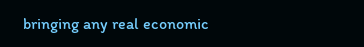bringing any real economic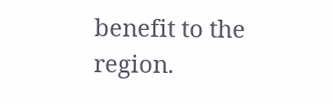benefit to the region.